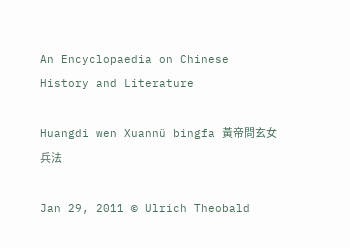An Encyclopaedia on Chinese History and Literature

Huangdi wen Xuannü bingfa 黃帝問玄女兵法

Jan 29, 2011 © Ulrich Theobald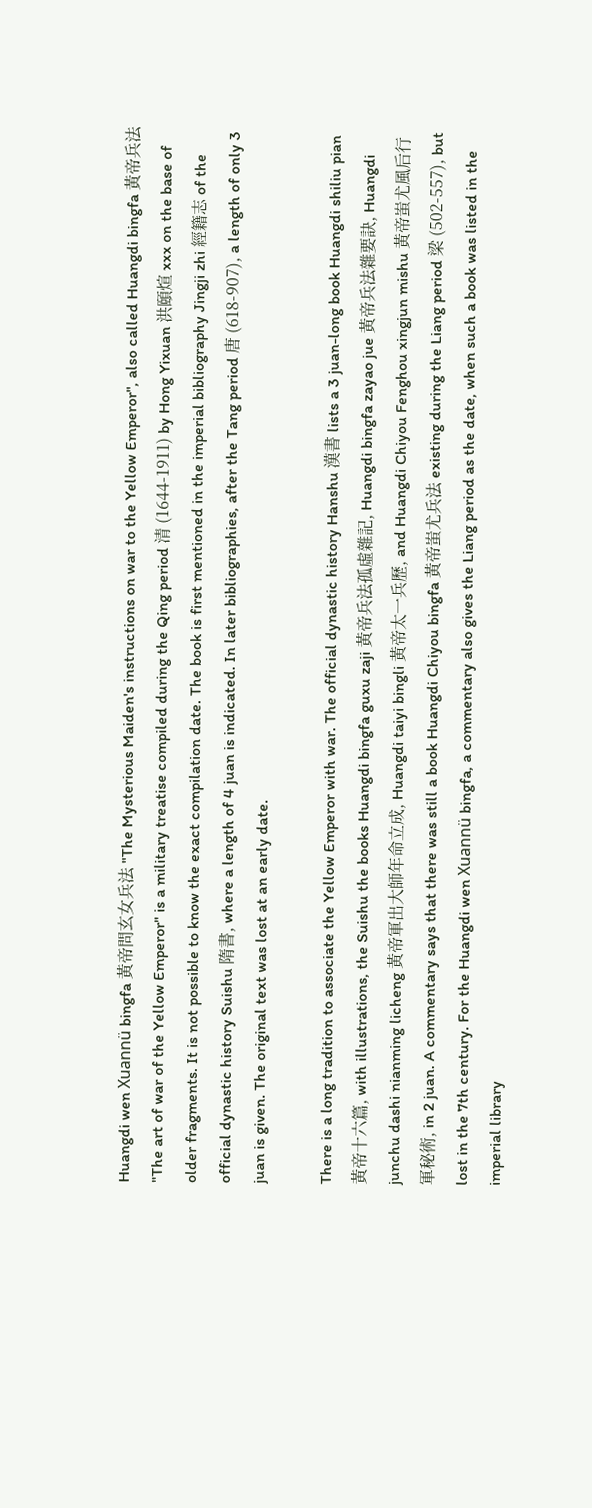Huangdi wen Xuannü bingfa 黃帝問玄女兵法 "The Mysterious Maiden's instructions on war to the Yellow Emperor", also called Huangdi bingfa 黃帝兵法 "The art of war of the Yellow Emperor" is a military treatise compiled during the Qing period 清 (1644-1911) by Hong Yixuan 洪頤煊 xxx on the base of older fragments. It is not possible to know the exact compilation date. The book is first mentioned in the imperial bibliography Jingji zhi 經籍志 of the official dynastic history Suishu 隋書, where a length of 4 juan is indicated. In later bibliographies, after the Tang period 唐 (618-907), a length of only 3 juan is given. The original text was lost at an early date.

There is a long tradition to associate the Yellow Emperor with war. The official dynastic history Hanshu 漢書 lists a 3 juan-long book Huangdi shiliu pian 黃帝十六篇, with illustrations, the Suishu the books Huangdi bingfa guxu zaji 黃帝兵法孤虛雜記, Huangdi bingfa zayao jue 黃帝兵法雜要訣, Huangdi junchu dashi nianming licheng 黃帝軍出大師年命立成, Huangdi taiyi bingli 黃帝太一兵歷, and Huangdi Chiyou Fenghou xingjun mishu 黃帝蚩尤風后行軍秘術, in 2 juan. A commentary says that there was still a book Huangdi Chiyou bingfa 黃帝蚩尤兵法 existing during the Liang period 梁 (502-557), but lost in the 7th century. For the Huangdi wen Xuannü bingfa, a commentary also gives the Liang period as the date, when such a book was listed in the imperial library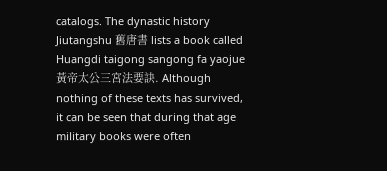catalogs. The dynastic history Jiutangshu 舊唐書 lists a book called Huangdi taigong sangong fa yaojue 黃帝太公三宮法要訣. Although nothing of these texts has survived, it can be seen that during that age military books were often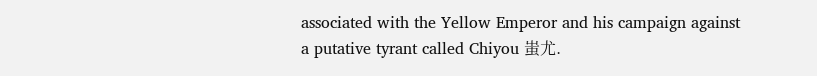associated with the Yellow Emperor and his campaign against a putative tyrant called Chiyou 蚩尤.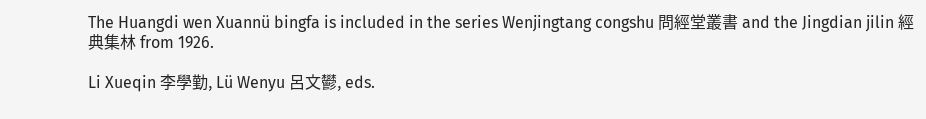The Huangdi wen Xuannü bingfa is included in the series Wenjingtang congshu 問經堂叢書 and the Jingdian jilin 經典集林 from 1926.

Li Xueqin 李學勤, Lü Wenyu 呂文鬰, eds.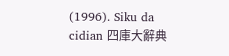(1996). Siku da cidian 四庫大辭典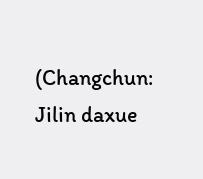(Changchun: Jilin daxue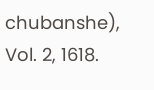chubanshe), Vol. 2, 1618.